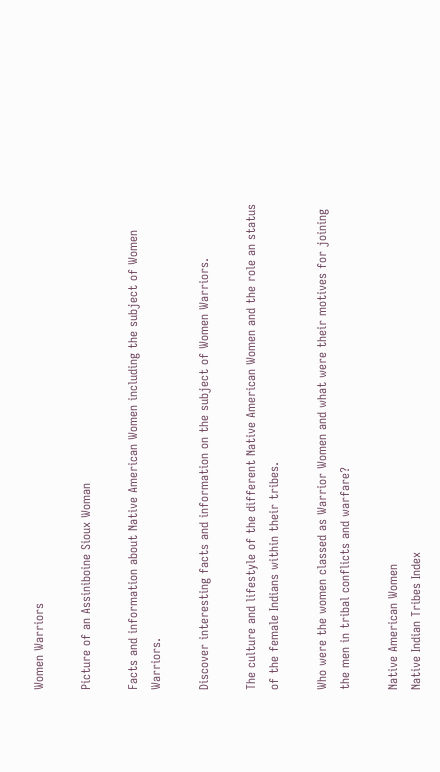Women Warriors

Picture of an Assiniboine Sioux Woman

Facts and information about Native American Women including the subject of Women Warriors.

Discover interesting facts and information on the subject of Women Warriors.

The culture and lifestyle of the different Native American Women and the role an status of the female Indians within their tribes.

Who were the women classed as Warrior Women and what were their motives for joining the men in tribal conflicts and warfare?

Native American Women
Native Indian Tribes Index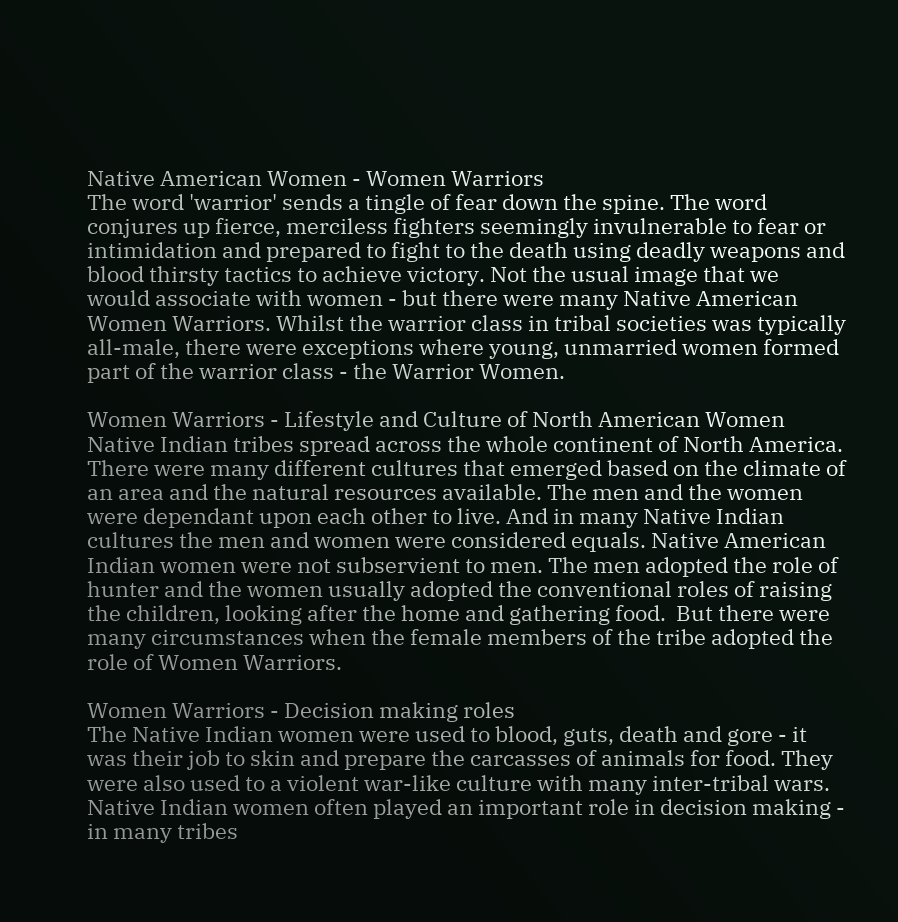Native American Women - Women Warriors
The word 'warrior' sends a tingle of fear down the spine. The word conjures up fierce, merciless fighters seemingly invulnerable to fear or intimidation and prepared to fight to the death using deadly weapons and blood thirsty tactics to achieve victory. Not the usual image that we would associate with women - but there were many Native American Women Warriors. Whilst the warrior class in tribal societies was typically all-male, there were exceptions where young, unmarried women formed part of the warrior class - the Warrior Women.

Women Warriors - Lifestyle and Culture of North American Women
Native Indian tribes spread across the whole continent of North America. There were many different cultures that emerged based on the climate of an area and the natural resources available. The men and the women were dependant upon each other to live. And in many Native Indian cultures the men and women were considered equals. Native American Indian women were not subservient to men. The men adopted the role of hunter and the women usually adopted the conventional roles of raising the children, looking after the home and gathering food.  But there were many circumstances when the female members of the tribe adopted the role of Women Warriors.

Women Warriors - Decision making roles
The Native Indian women were used to blood, guts, death and gore - it was their job to skin and prepare the carcasses of animals for food. They were also used to a violent war-like culture with many inter-tribal wars. Native Indian women often played an important role in decision making - in many tribes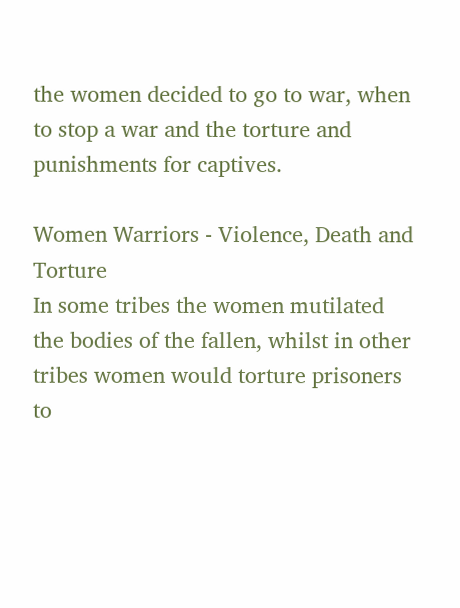the women decided to go to war, when to stop a war and the torture and punishments for captives.

Women Warriors - Violence, Death and Torture
In some tribes the women mutilated the bodies of the fallen, whilst in other tribes women would torture prisoners to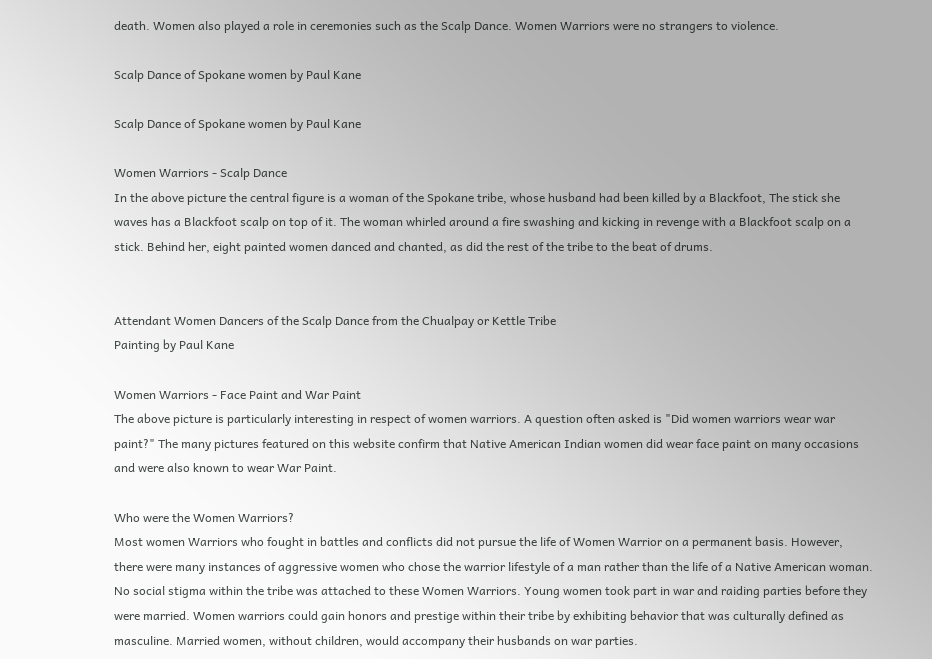death. Women also played a role in ceremonies such as the Scalp Dance. Women Warriors were no strangers to violence.

Scalp Dance of Spokane women by Paul Kane

Scalp Dance of Spokane women by Paul Kane

Women Warriors - Scalp Dance
In the above picture the central figure is a woman of the Spokane tribe, whose husband had been killed by a Blackfoot, The stick she waves has a Blackfoot scalp on top of it. The woman whirled around a fire swashing and kicking in revenge with a Blackfoot scalp on a stick. Behind her, eight painted women danced and chanted, as did the rest of the tribe to the beat of drums.


Attendant Women Dancers of the Scalp Dance from the Chualpay or Kettle Tribe
Painting by Paul Kane

Women Warriors - Face Paint and War Paint
The above picture is particularly interesting in respect of women warriors. A question often asked is "Did women warriors wear war paint?" The many pictures featured on this website confirm that Native American Indian women did wear face paint on many occasions and were also known to wear War Paint.

Who were the Women Warriors?
Most women Warriors who fought in battles and conflicts did not pursue the life of Women Warrior on a permanent basis. However, there were many instances of aggressive women who chose the warrior lifestyle of a man rather than the life of a Native American woman. No social stigma within the tribe was attached to these Women Warriors. Young women took part in war and raiding parties before they were married. Women warriors could gain honors and prestige within their tribe by exhibiting behavior that was culturally defined as masculine. Married women, without children, would accompany their husbands on war parties.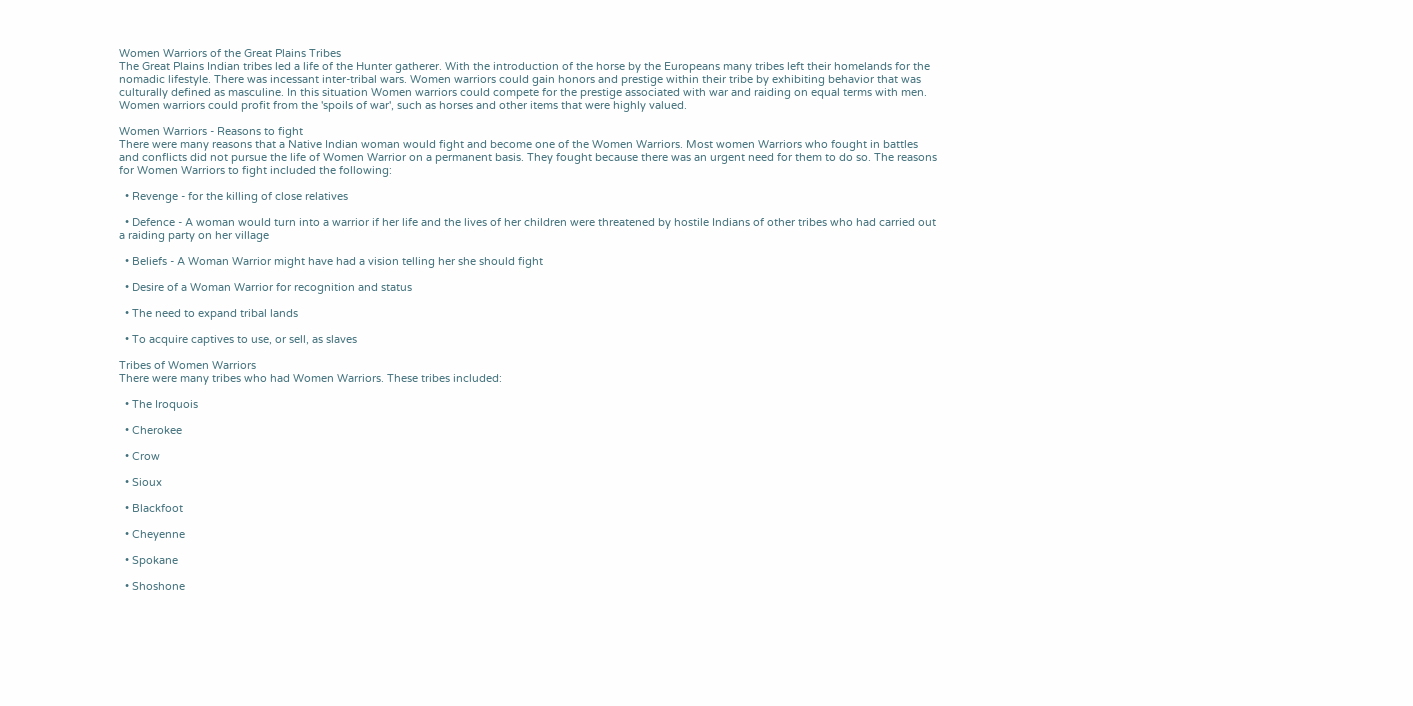Women Warriors of the Great Plains Tribes
The Great Plains Indian tribes led a life of the Hunter gatherer. With the introduction of the horse by the Europeans many tribes left their homelands for the nomadic lifestyle. There was incessant inter-tribal wars. Women warriors could gain honors and prestige within their tribe by exhibiting behavior that was culturally defined as masculine. In this situation Women warriors could compete for the prestige associated with war and raiding on equal terms with men. Women warriors could profit from the 'spoils of war', such as horses and other items that were highly valued.

Women Warriors - Reasons to fight
There were many reasons that a Native Indian woman would fight and become one of the Women Warriors. Most women Warriors who fought in battles and conflicts did not pursue the life of Women Warrior on a permanent basis. They fought because there was an urgent need for them to do so. The reasons for Women Warriors to fight included the following:

  • Revenge - for the killing of close relatives

  • Defence - A woman would turn into a warrior if her life and the lives of her children were threatened by hostile Indians of other tribes who had carried out a raiding party on her village

  • Beliefs - A Woman Warrior might have had a vision telling her she should fight

  • Desire of a Woman Warrior for recognition and status

  • The need to expand tribal lands

  • To acquire captives to use, or sell, as slaves

Tribes of Women Warriors
There were many tribes who had Women Warriors. These tribes included:

  • The Iroquois

  • Cherokee

  • Crow

  • Sioux

  • Blackfoot

  • Cheyenne

  • Spokane

  • Shoshone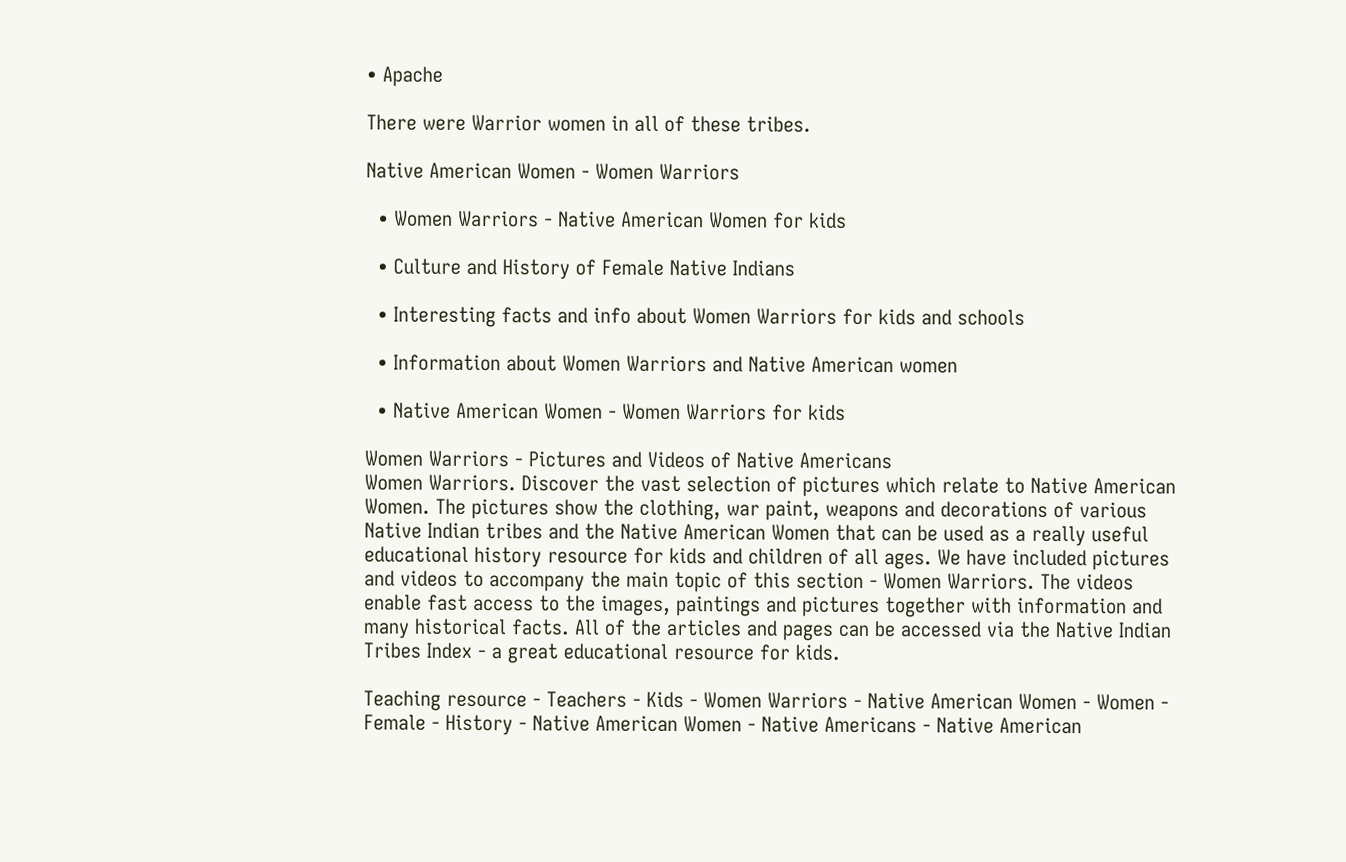• Apache

There were Warrior women in all of these tribes.

Native American Women - Women Warriors

  • Women Warriors - Native American Women for kids

  • Culture and History of Female Native Indians

  • Interesting facts and info about Women Warriors for kids and schools

  • Information about Women Warriors and Native American women

  • Native American Women - Women Warriors for kids

Women Warriors - Pictures and Videos of Native Americans
Women Warriors. Discover the vast selection of pictures which relate to Native American Women. The pictures show the clothing, war paint, weapons and decorations of various Native Indian tribes and the Native American Women that can be used as a really useful educational history resource for kids and children of all ages. We have included pictures and videos to accompany the main topic of this section - Women Warriors. The videos enable fast access to the images, paintings and pictures together with information and many historical facts. All of the articles and pages can be accessed via the Native Indian Tribes Index - a great educational resource for kids.

Teaching resource - Teachers - Kids - Women Warriors - Native American Women - Women - Female - History - Native American Women - Native Americans - Native American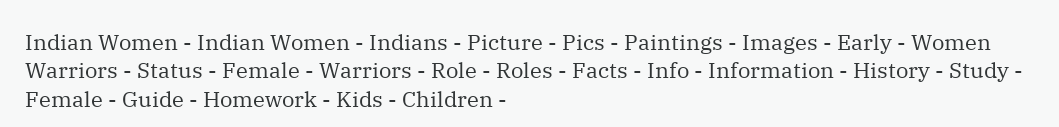Indian Women - Indian Women - Indians - Picture - Pics - Paintings - Images - Early - Women Warriors - Status - Female - Warriors - Role - Roles - Facts - Info - Information - History - Study - Female - Guide - Homework - Kids - Children -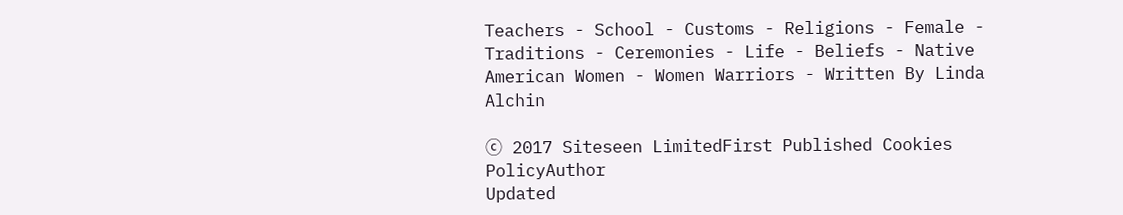Teachers - School - Customs - Religions - Female - Traditions - Ceremonies - Life - Beliefs - Native American Women - Women Warriors - Written By Linda Alchin

ⓒ 2017 Siteseen LimitedFirst Published Cookies PolicyAuthor
Updated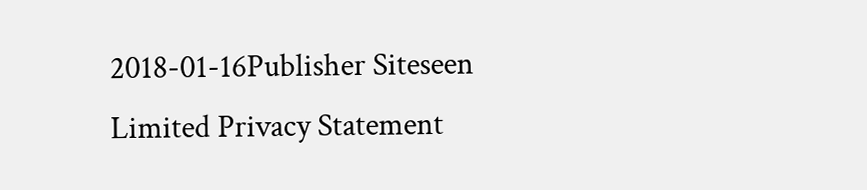2018-01-16Publisher Siteseen Limited Privacy Statement